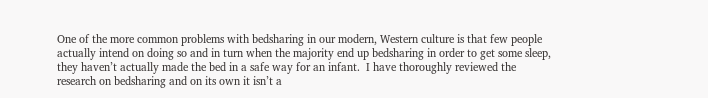One of the more common problems with bedsharing in our modern, Western culture is that few people actually intend on doing so and in turn when the majority end up bedsharing in order to get some sleep, they haven’t actually made the bed in a safe way for an infant.  I have thoroughly reviewed the research on bedsharing and on its own it isn’t a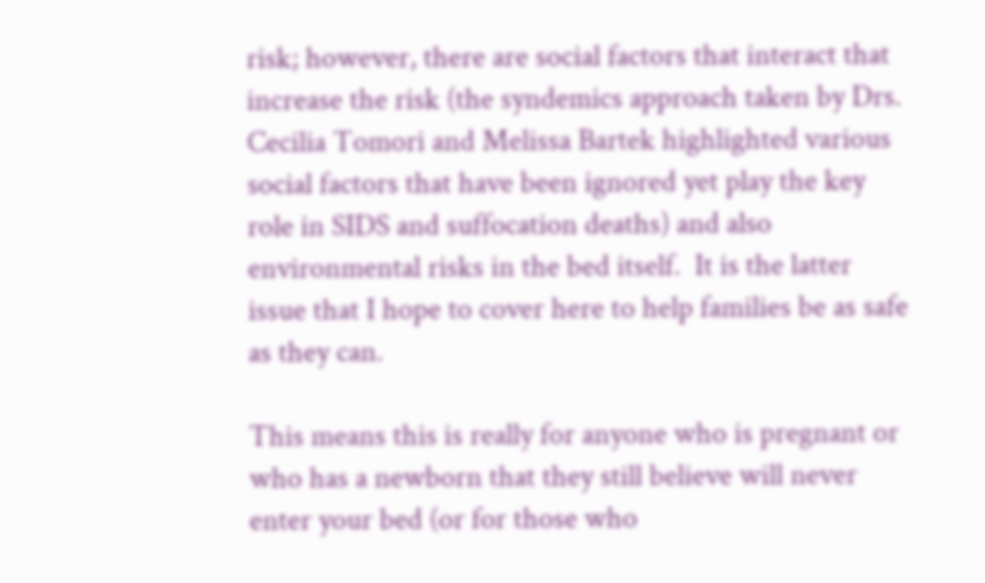risk; however, there are social factors that interact that increase the risk (the syndemics approach taken by Drs. Cecilia Tomori and Melissa Bartek highlighted various social factors that have been ignored yet play the key role in SIDS and suffocation deaths) and also environmental risks in the bed itself.  It is the latter issue that I hope to cover here to help families be as safe as they can.

This means this is really for anyone who is pregnant or who has a newborn that they still believe will never enter your bed (or for those who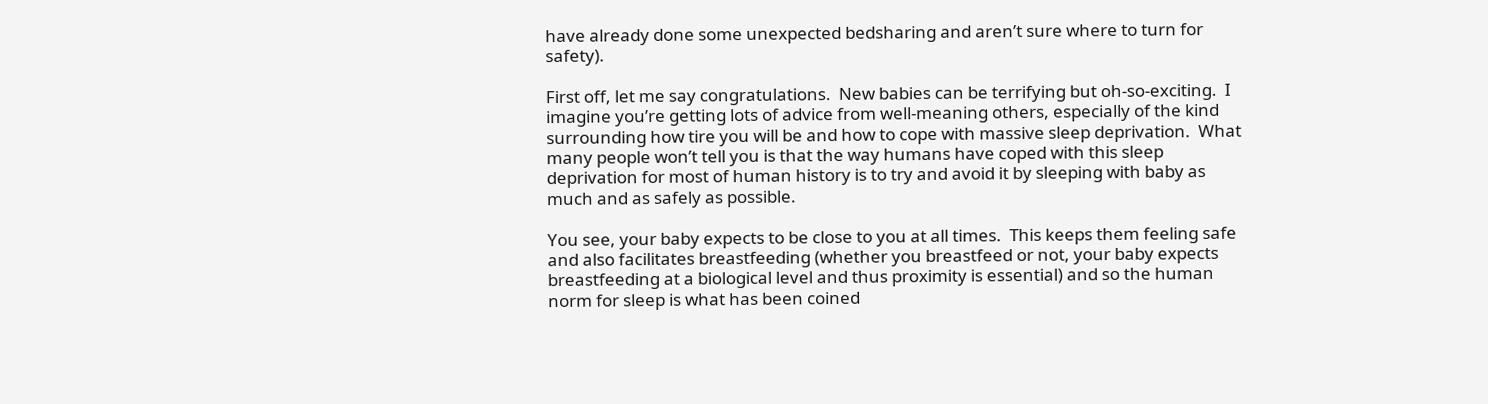have already done some unexpected bedsharing and aren’t sure where to turn for safety).

First off, let me say congratulations.  New babies can be terrifying but oh-so-exciting.  I imagine you’re getting lots of advice from well-meaning others, especially of the kind surrounding how tire you will be and how to cope with massive sleep deprivation.  What many people won’t tell you is that the way humans have coped with this sleep deprivation for most of human history is to try and avoid it by sleeping with baby as much and as safely as possible.

You see, your baby expects to be close to you at all times.  This keeps them feeling safe and also facilitates breastfeeding (whether you breastfeed or not, your baby expects breastfeeding at a biological level and thus proximity is essential) and so the human norm for sleep is what has been coined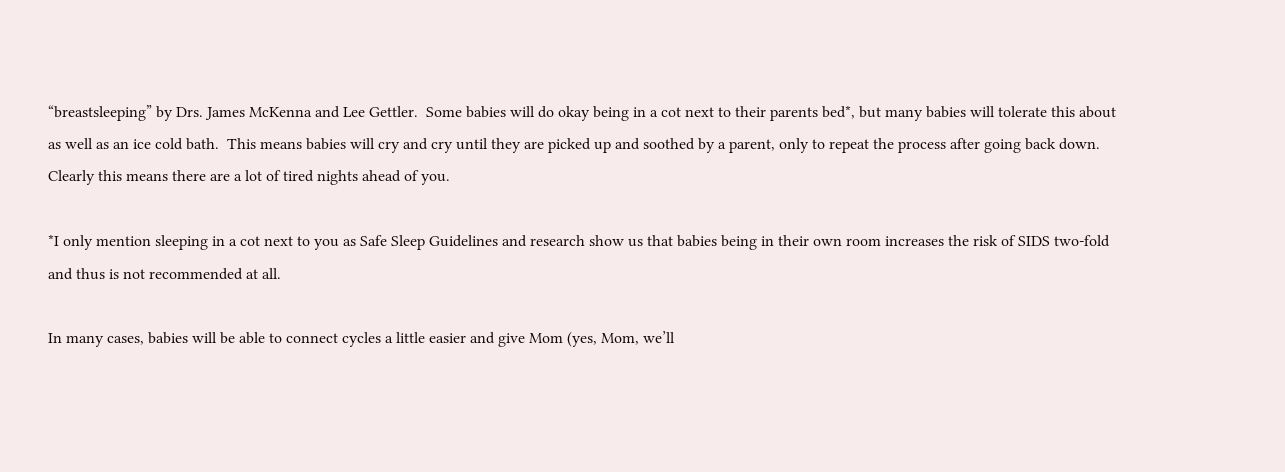“breastsleeping” by Drs. James McKenna and Lee Gettler.  Some babies will do okay being in a cot next to their parents bed*, but many babies will tolerate this about as well as an ice cold bath.  This means babies will cry and cry until they are picked up and soothed by a parent, only to repeat the process after going back down.  Clearly this means there are a lot of tired nights ahead of you.

*I only mention sleeping in a cot next to you as Safe Sleep Guidelines and research show us that babies being in their own room increases the risk of SIDS two-fold and thus is not recommended at all.

In many cases, babies will be able to connect cycles a little easier and give Mom (yes, Mom, we’ll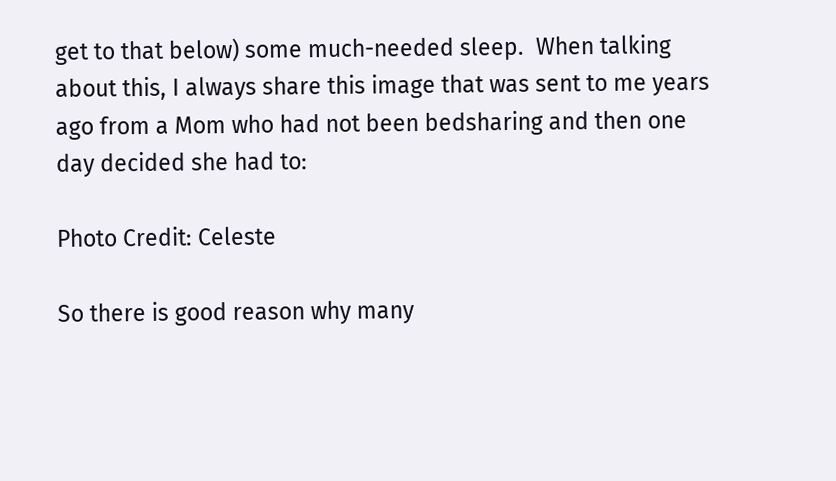get to that below) some much-needed sleep.  When talking about this, I always share this image that was sent to me years ago from a Mom who had not been bedsharing and then one day decided she had to:

Photo Credit: Celeste

So there is good reason why many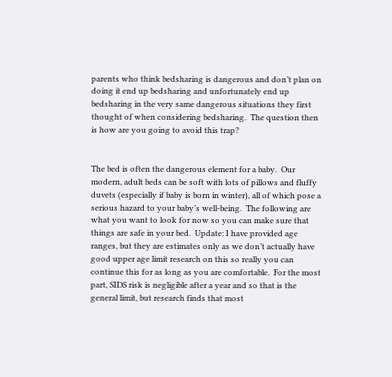parents who think bedsharing is dangerous and don’t plan on doing it end up bedsharing and unfortunately end up bedsharing in the very same dangerous situations they first thought of when considering bedsharing.  The question then is how are you going to avoid this trap?


The bed is often the dangerous element for a baby.  Our modern, adult beds can be soft with lots of pillows and fluffy duvets (especially if baby is born in winter), all of which pose a serious hazard to your baby’s well-being.  The following are what you want to look for now so you can make sure that things are safe in your bed.  Update: I have provided age ranges, but they are estimates only as we don’t actually have good upper age limit research on this so really you can continue this for as long as you are comfortable.  For the most part, SIDS risk is negligible after a year and so that is the general limit, but research finds that most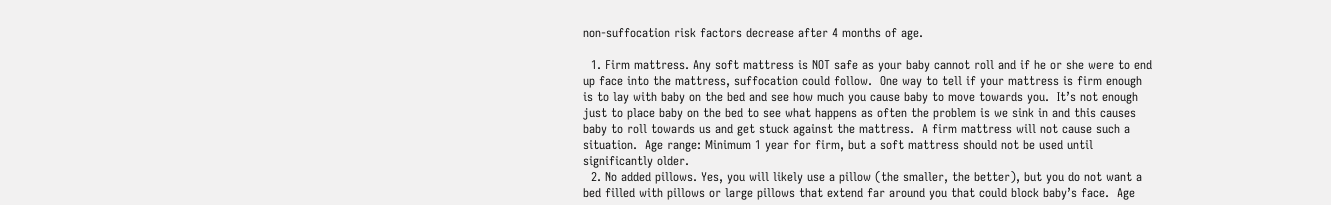non-suffocation risk factors decrease after 4 months of age.

  1. Firm mattress. Any soft mattress is NOT safe as your baby cannot roll and if he or she were to end up face into the mattress, suffocation could follow.  One way to tell if your mattress is firm enough is to lay with baby on the bed and see how much you cause baby to move towards you.  It’s not enough just to place baby on the bed to see what happens as often the problem is we sink in and this causes baby to roll towards us and get stuck against the mattress.  A firm mattress will not cause such a situation.  Age range: Minimum 1 year for firm, but a soft mattress should not be used until significantly older.
  2. No added pillows. Yes, you will likely use a pillow (the smaller, the better), but you do not want a bed filled with pillows or large pillows that extend far around you that could block baby’s face.  Age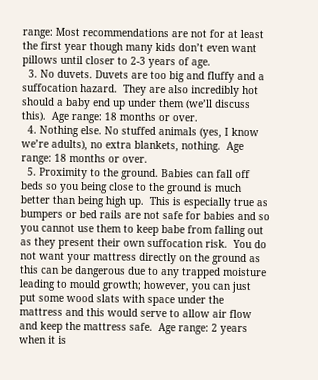range: Most recommendations are not for at least the first year though many kids don’t even want pillows until closer to 2-3 years of age.
  3. No duvets. Duvets are too big and fluffy and a suffocation hazard.  They are also incredibly hot should a baby end up under them (we’ll discuss this).  Age range: 18 months or over.
  4. Nothing else. No stuffed animals (yes, I know we’re adults), no extra blankets, nothing.  Age range: 18 months or over.
  5. Proximity to the ground. Babies can fall off beds so you being close to the ground is much better than being high up.  This is especially true as bumpers or bed rails are not safe for babies and so you cannot use them to keep babe from falling out as they present their own suffocation risk.  You do not want your mattress directly on the ground as this can be dangerous due to any trapped moisture leading to mould growth; however, you can just put some wood slats with space under the mattress and this would serve to allow air flow and keep the mattress safe.  Age range: 2 years when it is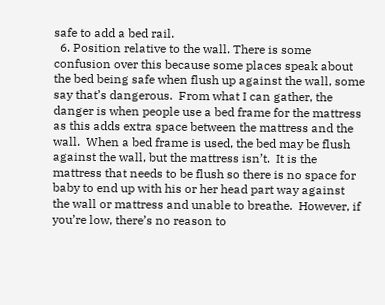safe to add a bed rail.
  6. Position relative to the wall. There is some confusion over this because some places speak about the bed being safe when flush up against the wall, some say that’s dangerous.  From what I can gather, the danger is when people use a bed frame for the mattress as this adds extra space between the mattress and the wall.  When a bed frame is used, the bed may be flush against the wall, but the mattress isn’t.  It is the mattress that needs to be flush so there is no space for baby to end up with his or her head part way against the wall or mattress and unable to breathe.  However, if you’re low, there’s no reason to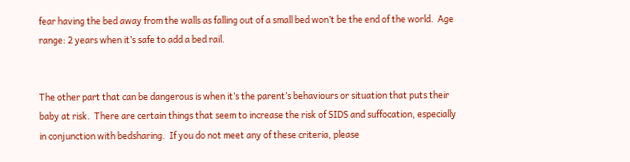fear having the bed away from the walls as falling out of a small bed won’t be the end of the world.  Age range: 2 years when it’s safe to add a bed rail.


The other part that can be dangerous is when it’s the parent’s behaviours or situation that puts their baby at risk.  There are certain things that seem to increase the risk of SIDS and suffocation, especially in conjunction with bedsharing.  If you do not meet any of these criteria, please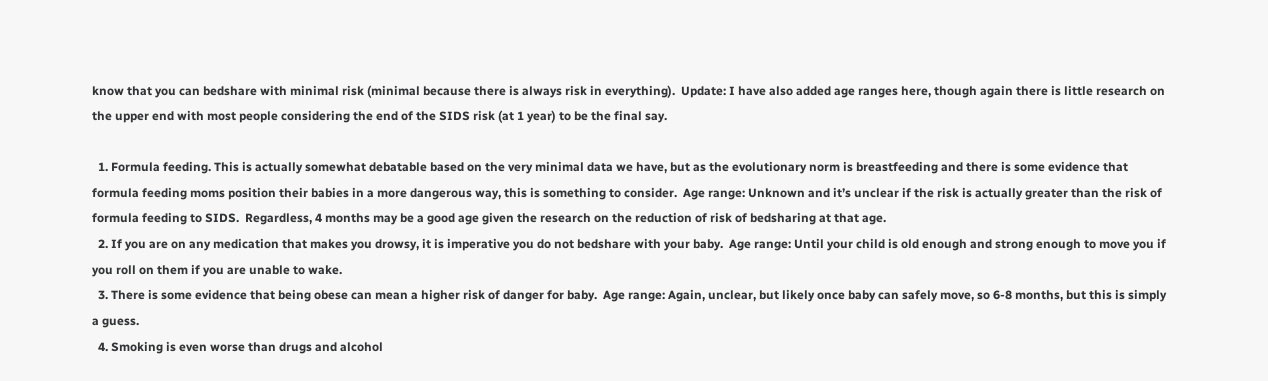know that you can bedshare with minimal risk (minimal because there is always risk in everything).  Update: I have also added age ranges here, though again there is little research on the upper end with most people considering the end of the SIDS risk (at 1 year) to be the final say.

  1. Formula feeding. This is actually somewhat debatable based on the very minimal data we have, but as the evolutionary norm is breastfeeding and there is some evidence that formula feeding moms position their babies in a more dangerous way, this is something to consider.  Age range: Unknown and it’s unclear if the risk is actually greater than the risk of formula feeding to SIDS.  Regardless, 4 months may be a good age given the research on the reduction of risk of bedsharing at that age.
  2. If you are on any medication that makes you drowsy, it is imperative you do not bedshare with your baby.  Age range: Until your child is old enough and strong enough to move you if you roll on them if you are unable to wake.
  3. There is some evidence that being obese can mean a higher risk of danger for baby.  Age range: Again, unclear, but likely once baby can safely move, so 6-8 months, but this is simply a guess.
  4. Smoking is even worse than drugs and alcohol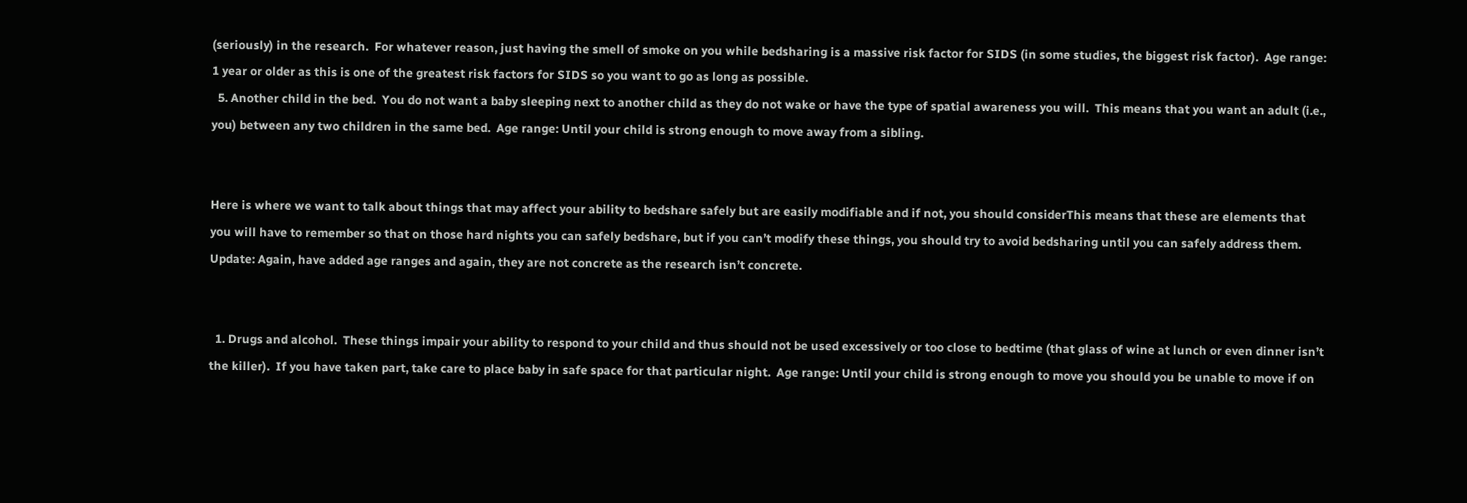(seriously) in the research.  For whatever reason, just having the smell of smoke on you while bedsharing is a massive risk factor for SIDS (in some studies, the biggest risk factor).  Age range: 1 year or older as this is one of the greatest risk factors for SIDS so you want to go as long as possible.
  5. Another child in the bed.  You do not want a baby sleeping next to another child as they do not wake or have the type of spatial awareness you will.  This means that you want an adult (i.e., you) between any two children in the same bed.  Age range: Until your child is strong enough to move away from a sibling.


Here is where we want to talk about things that may affect your ability to bedshare safely but are easily modifiable and if not, you should considerThis means that these are elements that you will have to remember so that on those hard nights you can safely bedshare, but if you can’t modify these things, you should try to avoid bedsharing until you can safely address them.  Update: Again, have added age ranges and again, they are not concrete as the research isn’t concrete.


  1. Drugs and alcohol.  These things impair your ability to respond to your child and thus should not be used excessively or too close to bedtime (that glass of wine at lunch or even dinner isn’t the killer).  If you have taken part, take care to place baby in safe space for that particular night.  Age range: Until your child is strong enough to move you should you be unable to move if on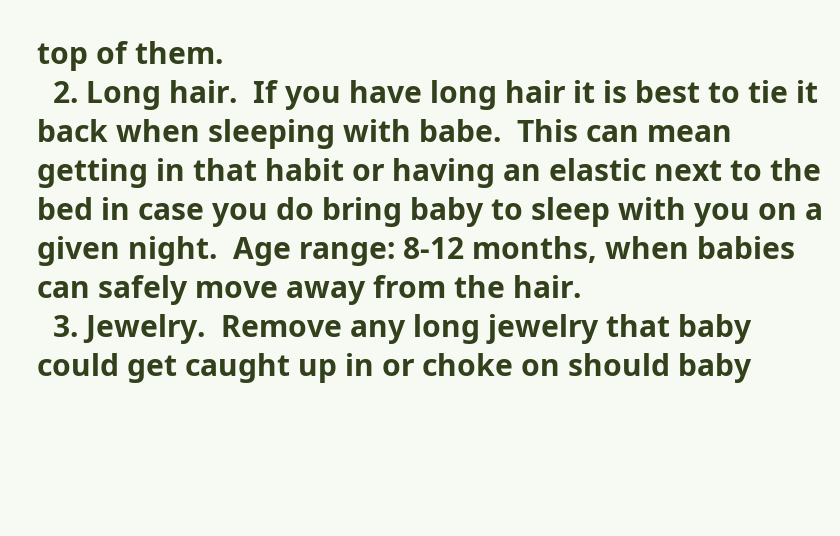top of them.
  2. Long hair.  If you have long hair it is best to tie it back when sleeping with babe.  This can mean getting in that habit or having an elastic next to the bed in case you do bring baby to sleep with you on a given night.  Age range: 8-12 months, when babies can safely move away from the hair.
  3. Jewelry.  Remove any long jewelry that baby could get caught up in or choke on should baby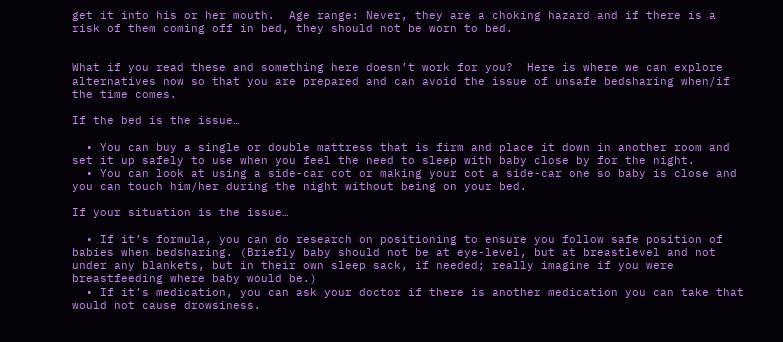get it into his or her mouth.  Age range: Never, they are a choking hazard and if there is a risk of them coming off in bed, they should not be worn to bed.


What if you read these and something here doesn’t work for you?  Here is where we can explore alternatives now so that you are prepared and can avoid the issue of unsafe bedsharing when/if the time comes.

If the bed is the issue…

  • You can buy a single or double mattress that is firm and place it down in another room and set it up safely to use when you feel the need to sleep with baby close by for the night.
  • You can look at using a side-car cot or making your cot a side-car one so baby is close and you can touch him/her during the night without being on your bed.

If your situation is the issue…

  • If it’s formula, you can do research on positioning to ensure you follow safe position of babies when bedsharing. (Briefly baby should not be at eye-level, but at breastlevel and not under any blankets, but in their own sleep sack, if needed; really imagine if you were breastfeeding where baby would be.)
  • If it’s medication, you can ask your doctor if there is another medication you can take that would not cause drowsiness.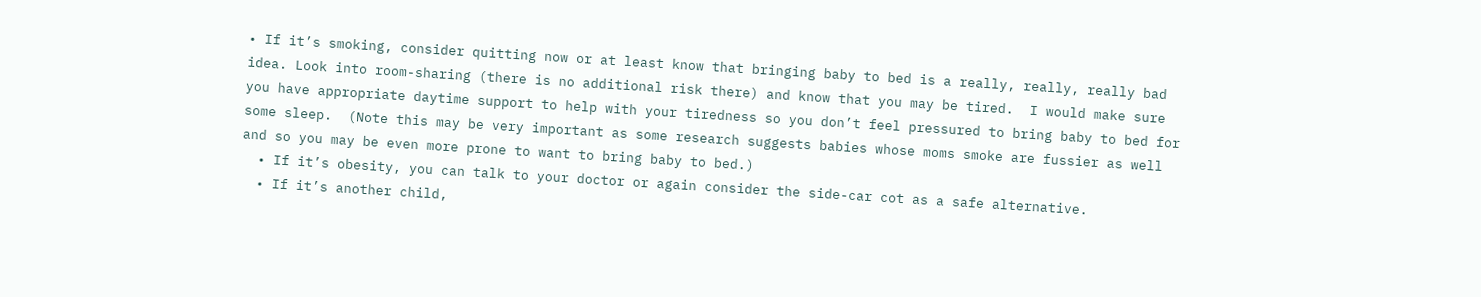• If it’s smoking, consider quitting now or at least know that bringing baby to bed is a really, really, really bad idea. Look into room-sharing (there is no additional risk there) and know that you may be tired.  I would make sure you have appropriate daytime support to help with your tiredness so you don’t feel pressured to bring baby to bed for some sleep.  (Note this may be very important as some research suggests babies whose moms smoke are fussier as well and so you may be even more prone to want to bring baby to bed.)
  • If it’s obesity, you can talk to your doctor or again consider the side-car cot as a safe alternative.
  • If it’s another child,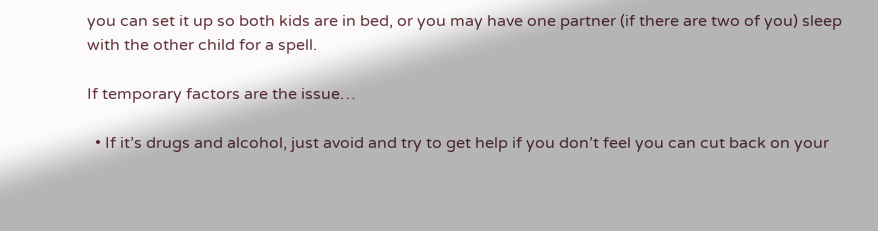you can set it up so both kids are in bed, or you may have one partner (if there are two of you) sleep with the other child for a spell.

If temporary factors are the issue…

  • If it’s drugs and alcohol, just avoid and try to get help if you don’t feel you can cut back on your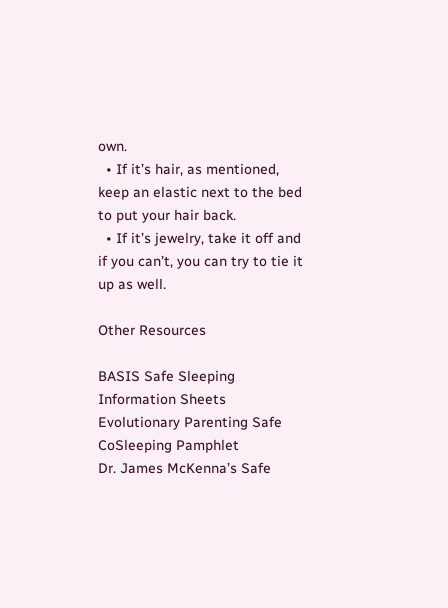own.
  • If it’s hair, as mentioned, keep an elastic next to the bed to put your hair back.
  • If it’s jewelry, take it off and if you can’t, you can try to tie it up as well.

Other Resources

BASIS Safe Sleeping Information Sheets
Evolutionary Parenting Safe CoSleeping Pamphlet
Dr. James McKenna’s Safe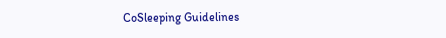CoSleeping Guidelines